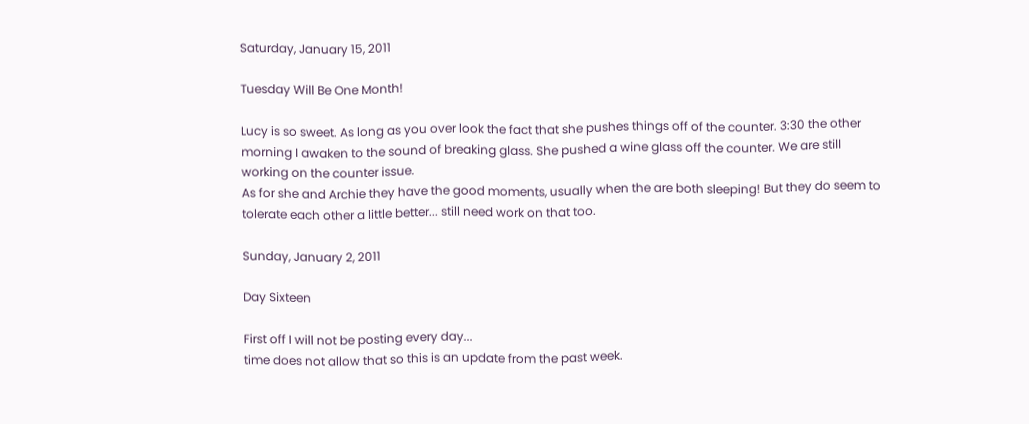Saturday, January 15, 2011

Tuesday Will Be One Month!

Lucy is so sweet. As long as you over look the fact that she pushes things off of the counter. 3:30 the other morning I awaken to the sound of breaking glass. She pushed a wine glass off the counter. We are still working on the counter issue.
As for she and Archie they have the good moments, usually when the are both sleeping! But they do seem to tolerate each other a little better... still need work on that too.

Sunday, January 2, 2011

Day Sixteen

First off I will not be posting every day...
time does not allow that so this is an update from the past week.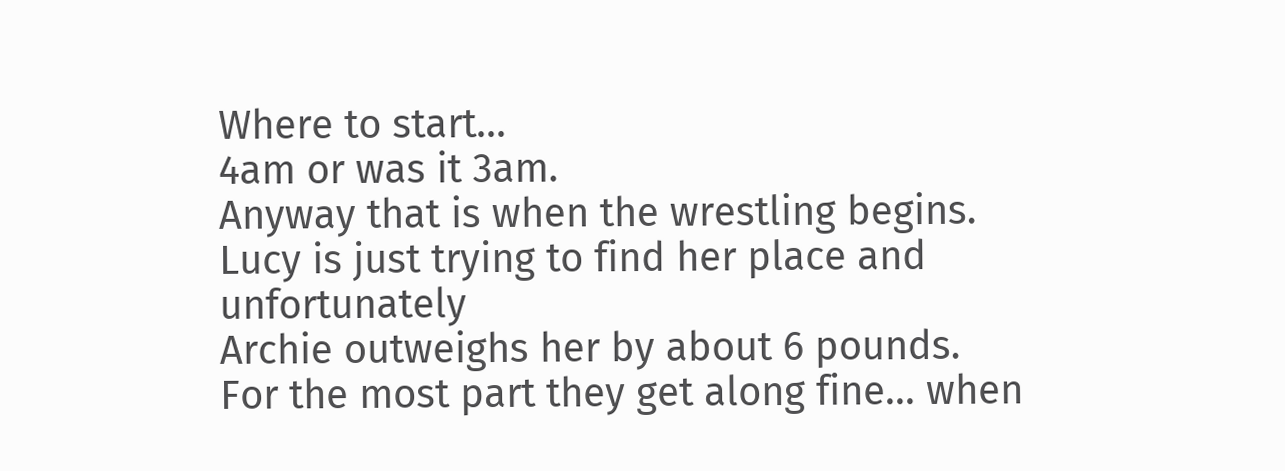Where to start...
4am or was it 3am.
Anyway that is when the wrestling begins.
Lucy is just trying to find her place and unfortunately
Archie outweighs her by about 6 pounds.
For the most part they get along fine... when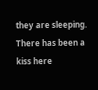they are sleeping.
There has been a kiss here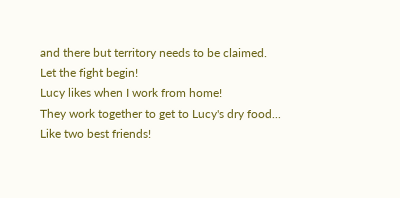and there but territory needs to be claimed.
Let the fight begin!
Lucy likes when I work from home!
They work together to get to Lucy's dry food...
Like two best friends!